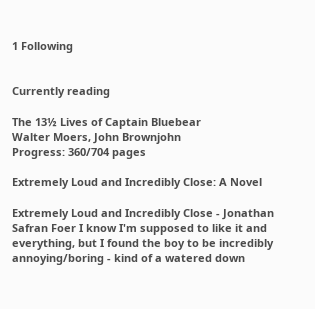1 Following


Currently reading

The 13½ Lives of Captain Bluebear
Walter Moers, John Brownjohn
Progress: 360/704 pages

Extremely Loud and Incredibly Close: A Novel

Extremely Loud and Incredibly Close - Jonathan Safran Foer I know I'm supposed to like it and everything, but I found the boy to be incredibly annoying/boring - kind of a watered down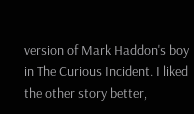version of Mark Haddon's boy in The Curious Incident. I liked the other story better,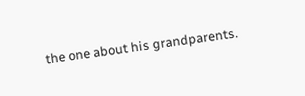the one about his grandparents.